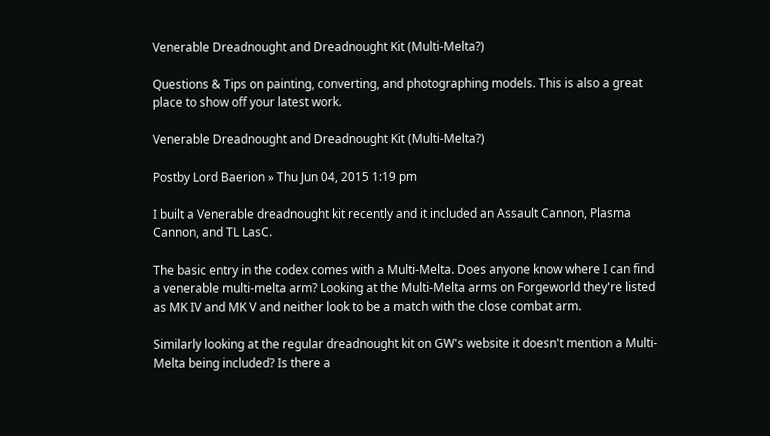Venerable Dreadnought and Dreadnought Kit (Multi-Melta?)

Questions & Tips on painting, converting, and photographing models. This is also a great place to show off your latest work.

Venerable Dreadnought and Dreadnought Kit (Multi-Melta?)

Postby Lord Baerion » Thu Jun 04, 2015 1:19 pm

I built a Venerable dreadnought kit recently and it included an Assault Cannon, Plasma Cannon, and TL LasC.

The basic entry in the codex comes with a Multi-Melta. Does anyone know where I can find a venerable multi-melta arm? Looking at the Multi-Melta arms on Forgeworld they're listed as MK IV and MK V and neither look to be a match with the close combat arm.

Similarly looking at the regular dreadnought kit on GW's website it doesn't mention a Multi-Melta being included? Is there a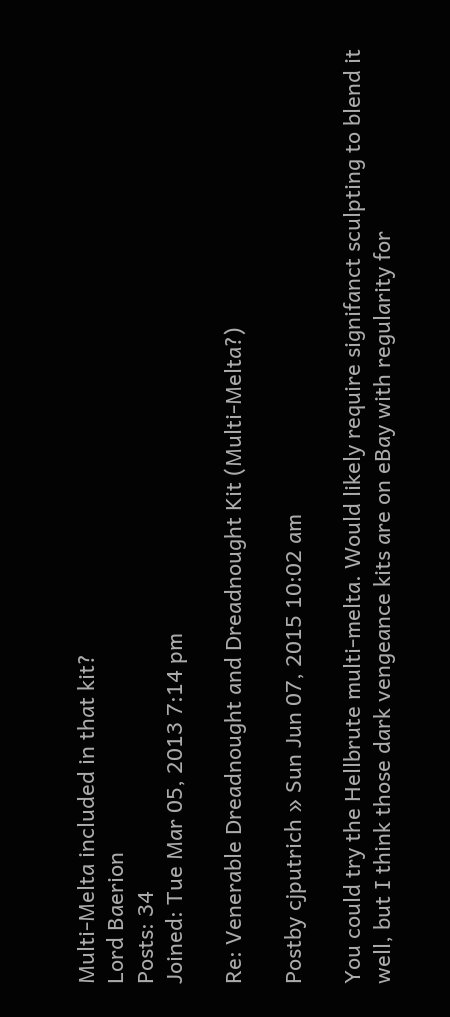Multi-Melta included in that kit?
Lord Baerion
Posts: 34
Joined: Tue Mar 05, 2013 7:14 pm

Re: Venerable Dreadnought and Dreadnought Kit (Multi-Melta?)

Postby cjputrich » Sun Jun 07, 2015 10:02 am

You could try the Hellbrute multi-melta. Would likely require signifanct sculpting to blend it well, but I think those dark vengeance kits are on eBay with regularity for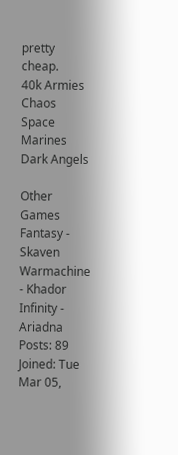pretty cheap.
40k Armies
Chaos Space Marines
Dark Angels

Other Games
Fantasy - Skaven
Warmachine - Khador
Infinity - Ariadna
Posts: 89
Joined: Tue Mar 05,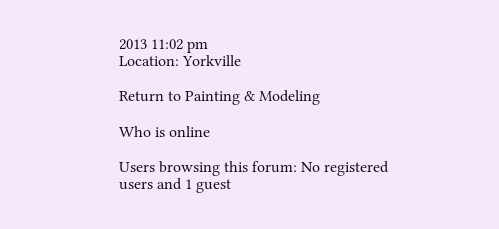2013 11:02 pm
Location: Yorkville

Return to Painting & Modeling

Who is online

Users browsing this forum: No registered users and 1 guest